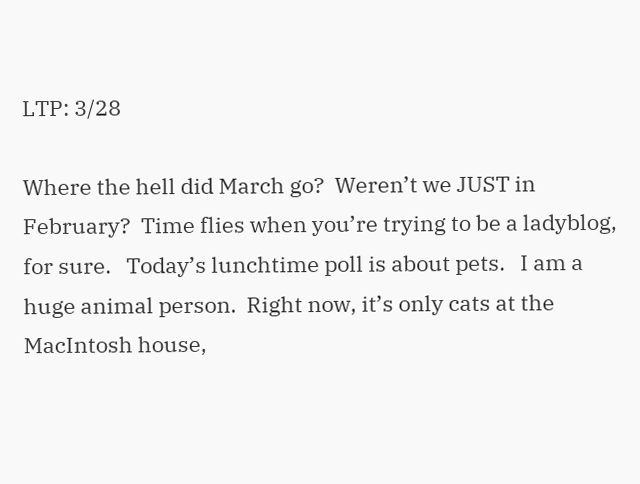LTP: 3/28

Where the hell did March go?  Weren’t we JUST in February?  Time flies when you’re trying to be a ladyblog, for sure.   Today’s lunchtime poll is about pets.   I am a huge animal person.  Right now, it’s only cats at the MacIntosh house,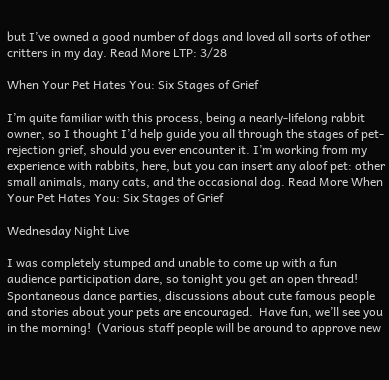but I’ve owned a good number of dogs and loved all sorts of other critters in my day. Read More LTP: 3/28

When Your Pet Hates You: Six Stages of Grief

I’m quite familiar with this process, being a nearly-lifelong rabbit owner, so I thought I’d help guide you all through the stages of pet-rejection grief, should you ever encounter it. I’m working from my experience with rabbits, here, but you can insert any aloof pet: other small animals, many cats, and the occasional dog. Read More When Your Pet Hates You: Six Stages of Grief

Wednesday Night Live

I was completely stumped and unable to come up with a fun audience participation dare, so tonight you get an open thread! Spontaneous dance parties, discussions about cute famous people and stories about your pets are encouraged.  Have fun, we’ll see you in the morning!  (Various staff people will be around to approve new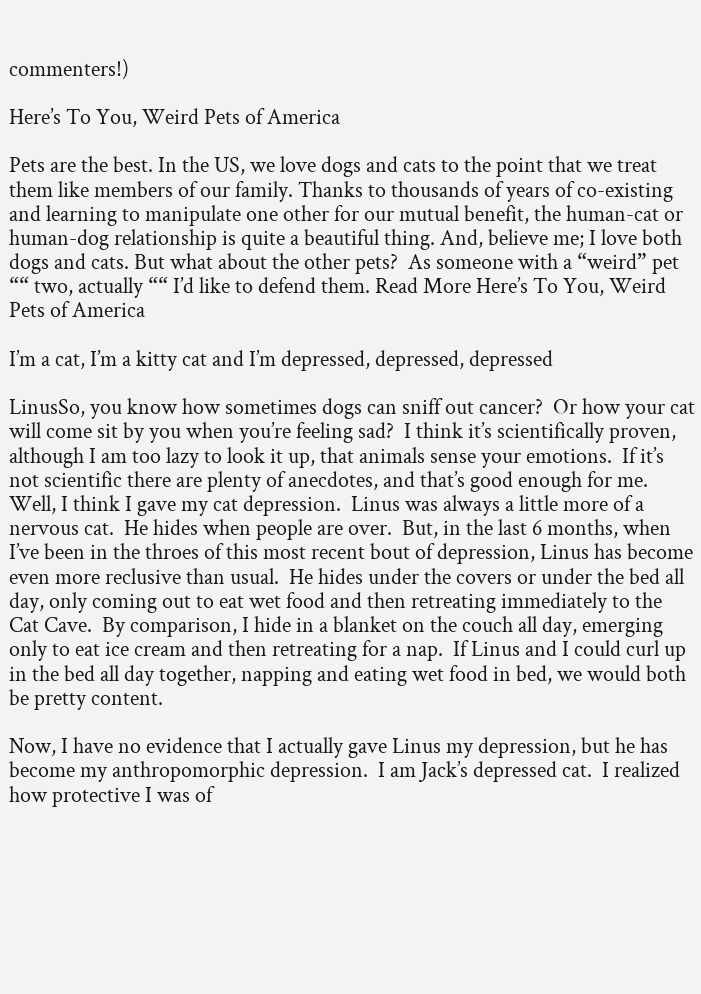commenters!)

Here’s To You, Weird Pets of America

Pets are the best. In the US, we love dogs and cats to the point that we treat them like members of our family. Thanks to thousands of years of co-existing and learning to manipulate one other for our mutual benefit, the human-cat or human-dog relationship is quite a beautiful thing. And, believe me; I love both dogs and cats. But what about the other pets?  As someone with a “weird” pet ““ two, actually ““ I’d like to defend them. Read More Here’s To You, Weird Pets of America

I’m a cat, I’m a kitty cat and I’m depressed, depressed, depressed

LinusSo, you know how sometimes dogs can sniff out cancer?  Or how your cat will come sit by you when you’re feeling sad?  I think it’s scientifically proven, although I am too lazy to look it up, that animals sense your emotions.  If it’s not scientific there are plenty of anecdotes, and that’s good enough for me. Well, I think I gave my cat depression.  Linus was always a little more of a nervous cat.  He hides when people are over.  But, in the last 6 months, when I’ve been in the throes of this most recent bout of depression, Linus has become even more reclusive than usual.  He hides under the covers or under the bed all day, only coming out to eat wet food and then retreating immediately to the Cat Cave.  By comparison, I hide in a blanket on the couch all day, emerging only to eat ice cream and then retreating for a nap.  If Linus and I could curl up in the bed all day together, napping and eating wet food in bed, we would both be pretty content.

Now, I have no evidence that I actually gave Linus my depression, but he has become my anthropomorphic depression.  I am Jack’s depressed cat.  I realized how protective I was of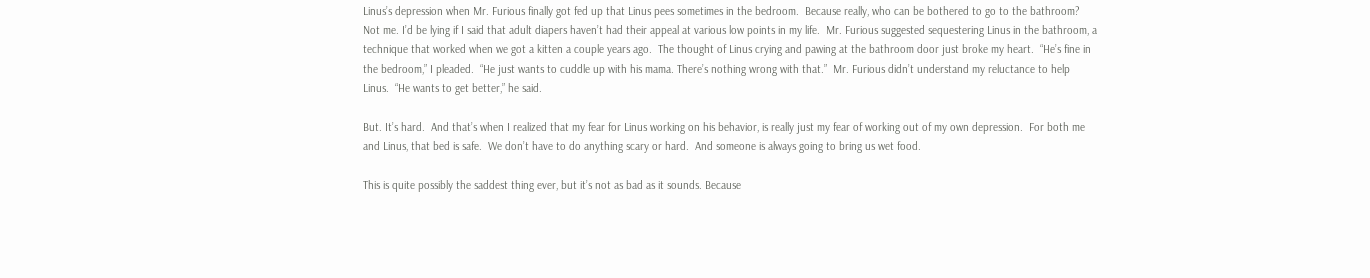Linus’s depression when Mr. Furious finally got fed up that Linus pees sometimes in the bedroom.  Because really, who can be bothered to go to the bathroom? Not me. I’d be lying if I said that adult diapers haven’t had their appeal at various low points in my life.  Mr. Furious suggested sequestering Linus in the bathroom, a technique that worked when we got a kitten a couple years ago.  The thought of Linus crying and pawing at the bathroom door just broke my heart.  “He’s fine in the bedroom,” I pleaded.  “He just wants to cuddle up with his mama. There’s nothing wrong with that.”  Mr. Furious didn’t understand my reluctance to help Linus.  “He wants to get better,” he said.

But. It’s hard.  And that’s when I realized that my fear for Linus working on his behavior, is really just my fear of working out of my own depression.  For both me and Linus, that bed is safe.  We don’t have to do anything scary or hard.  And someone is always going to bring us wet food.

This is quite possibly the saddest thing ever, but it’s not as bad as it sounds. Because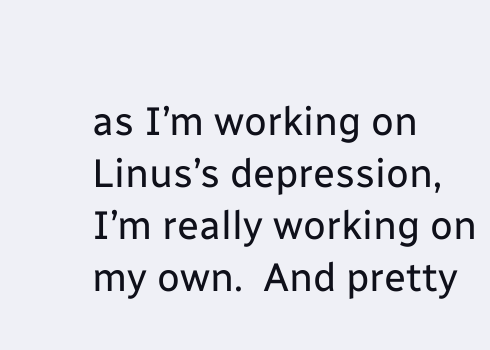as I’m working on Linus’s depression, I’m really working on my own.  And pretty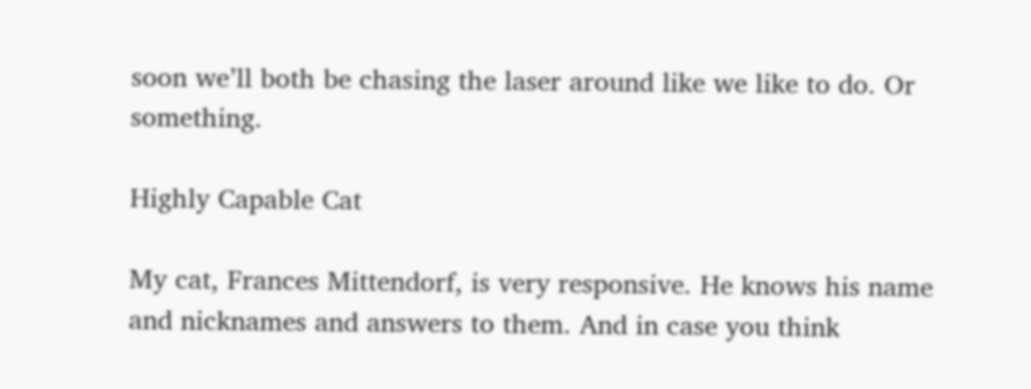soon we’ll both be chasing the laser around like we like to do. Or something.

Highly Capable Cat

My cat, Frances Mittendorf, is very responsive. He knows his name and nicknames and answers to them. And in case you think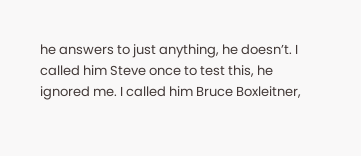he answers to just anything, he doesn’t. I called him Steve once to test this, he ignored me. I called him Bruce Boxleitner,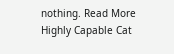nothing. Read More Highly Capable Cat